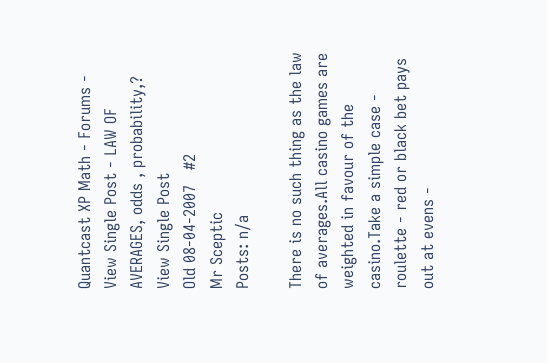Quantcast XP Math - Forums - View Single Post - LAW OF AVERAGES, odds , probability,?
View Single Post
Old 08-04-2007   #2
Mr Sceptic
Posts: n/a

There is no such thing as the law of averages.All casino games are weighted in favour of the casino.Take a simple case - roulette - red or black bet pays out at evens -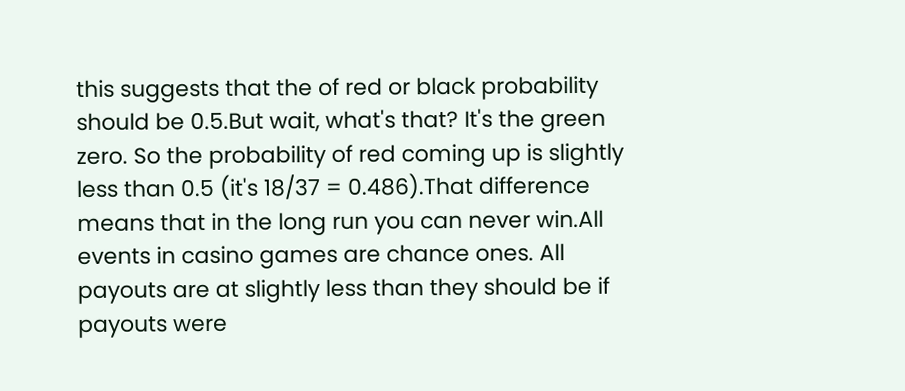this suggests that the of red or black probability should be 0.5.But wait, what's that? It's the green zero. So the probability of red coming up is slightly less than 0.5 (it's 18/37 = 0.486).That difference means that in the long run you can never win.All events in casino games are chance ones. All payouts are at slightly less than they should be if payouts were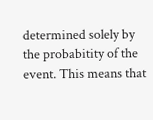determined solely by the probabitity of the event. This means that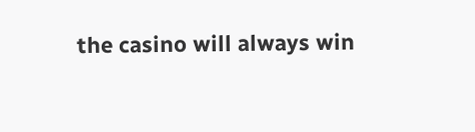the casino will always win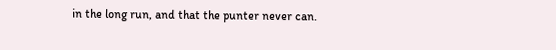in the long run, and that the punter never can.